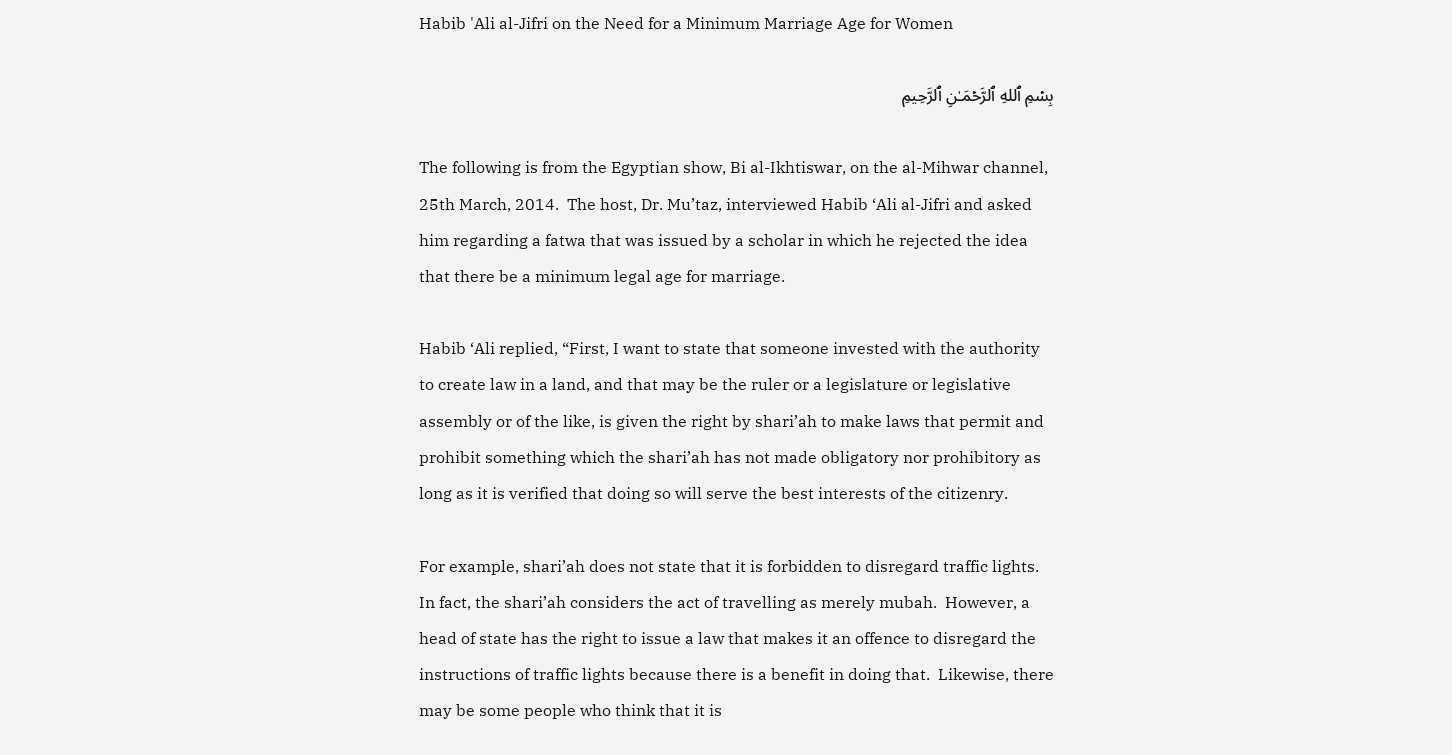Habib 'Ali al-Jifri on the Need for a Minimum Marriage Age for Women

بِسۡمِ ٱللهِ ٱلرَّحۡمَـٰنِ ٱلرَّحِيمِ

The following is from the Egyptian show, Bi al-Ikhtiswar, on the al-Mihwar channel, 25th March, 2014.  The host, Dr. Mu’taz, interviewed Habib ‘Ali al-Jifri and asked him regarding a fatwa that was issued by a scholar in which he rejected the idea that there be a minimum legal age for marriage.

Habib ‘Ali replied, “First, I want to state that someone invested with the authority to create law in a land, and that may be the ruler or a legislature or legislative assembly or of the like, is given the right by shari’ah to make laws that permit and prohibit something which the shari’ah has not made obligatory nor prohibitory as long as it is verified that doing so will serve the best interests of the citizenry.

For example, shari’ah does not state that it is forbidden to disregard traffic lights.  In fact, the shari’ah considers the act of travelling as merely mubah.  However, a head of state has the right to issue a law that makes it an offence to disregard the instructions of traffic lights because there is a benefit in doing that.  Likewise, there may be some people who think that it is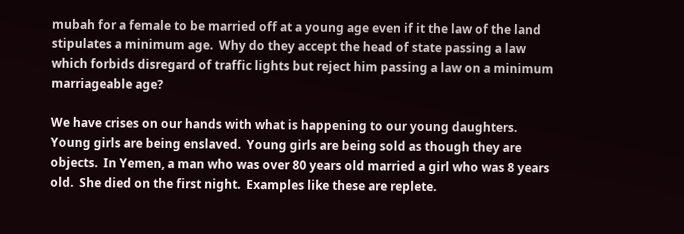mubah for a female to be married off at a young age even if it the law of the land stipulates a minimum age.  Why do they accept the head of state passing a law which forbids disregard of traffic lights but reject him passing a law on a minimum marriageable age?

We have crises on our hands with what is happening to our young daughters.  Young girls are being enslaved.  Young girls are being sold as though they are objects.  In Yemen, a man who was over 80 years old married a girl who was 8 years old.  She died on the first night.  Examples like these are replete.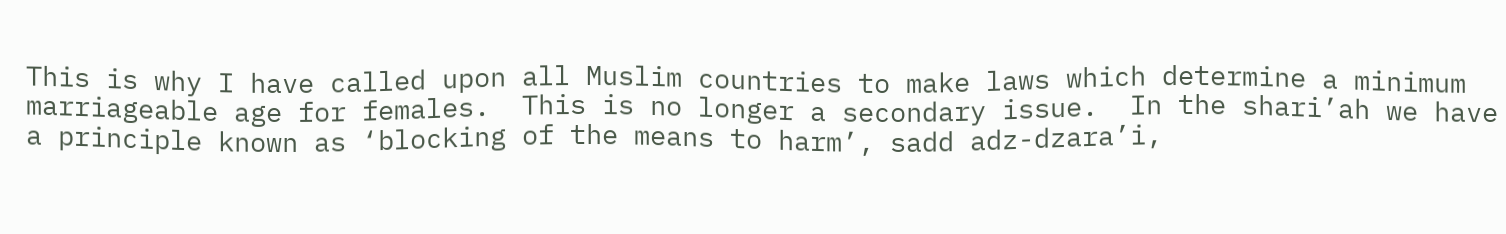This is why I have called upon all Muslim countries to make laws which determine a minimum marriageable age for females.  This is no longer a secondary issue.  In the shari’ah we have a principle known as ‘blocking of the means to harm’, sadd adz-dzara’i,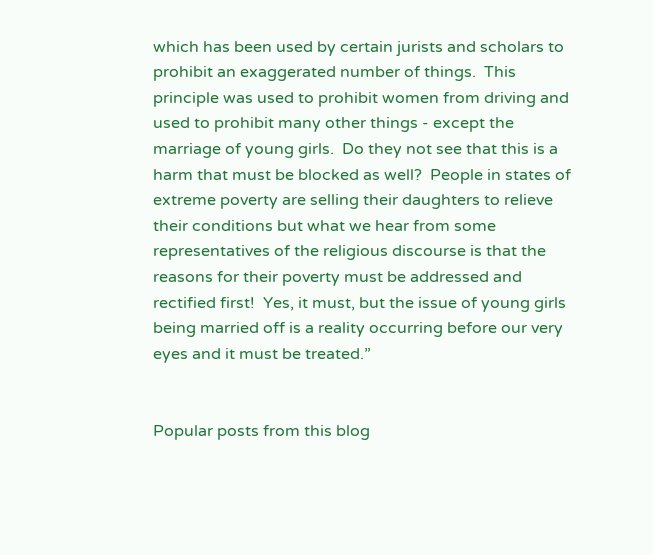which has been used by certain jurists and scholars to prohibit an exaggerated number of things.  This principle was used to prohibit women from driving and used to prohibit many other things - except the marriage of young girls.  Do they not see that this is a harm that must be blocked as well?  People in states of extreme poverty are selling their daughters to relieve their conditions but what we hear from some representatives of the religious discourse is that the reasons for their poverty must be addressed and rectified first!  Yes, it must, but the issue of young girls being married off is a reality occurring before our very eyes and it must be treated.”


Popular posts from this blog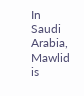In Saudi Arabia, Mawlid is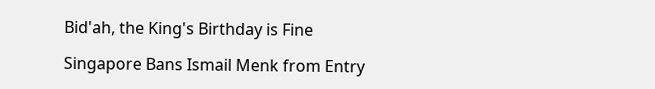Bid'ah, the King's Birthday is Fine

Singapore Bans Ismail Menk from Entry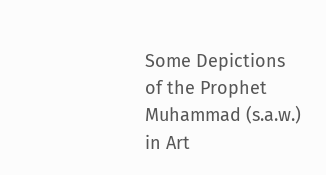Some Depictions of the Prophet Muhammad (s.a.w.) in Art